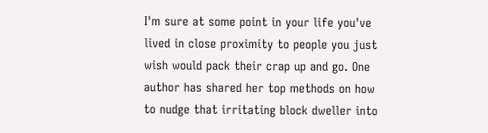I'm sure at some point in your life you've lived in close proximity to people you just wish would pack their crap up and go. One author has shared her top methods on how to nudge that irritating block dweller into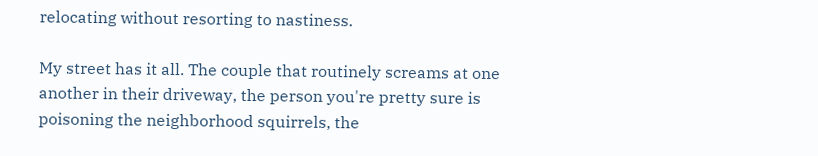relocating without resorting to nastiness.

My street has it all. The couple that routinely screams at one another in their driveway, the person you're pretty sure is poisoning the neighborhood squirrels, the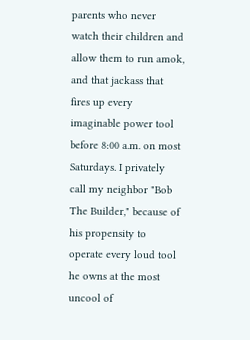parents who never watch their children and allow them to run amok, and that jackass that fires up every imaginable power tool before 8:00 a.m. on most Saturdays. I privately call my neighbor "Bob The Builder," because of his propensity to operate every loud tool he owns at the most uncool of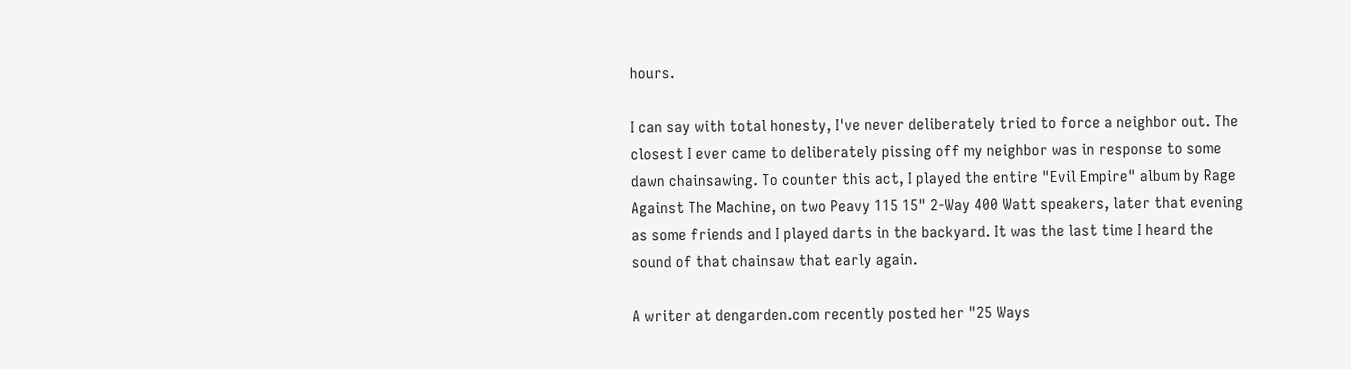hours.

I can say with total honesty, I've never deliberately tried to force a neighbor out. The closest I ever came to deliberately pissing off my neighbor was in response to some dawn chainsawing. To counter this act, I played the entire "Evil Empire" album by Rage Against The Machine, on two Peavy 115 15" 2-Way 400 Watt speakers, later that evening as some friends and I played darts in the backyard. It was the last time I heard the sound of that chainsaw that early again.

A writer at dengarden.com recently posted her "25 Ways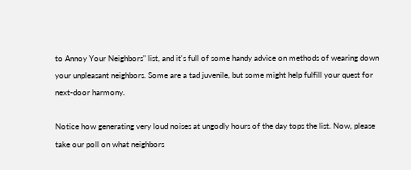to Annoy Your Neighbors" list, and it's full of some handy advice on methods of wearing down your unpleasant neighbors. Some are a tad juvenile, but some might help fulfill your quest for next-door harmony.

Notice how generating very loud noises at ungodly hours of the day tops the list. Now, please take our poll on what neighbors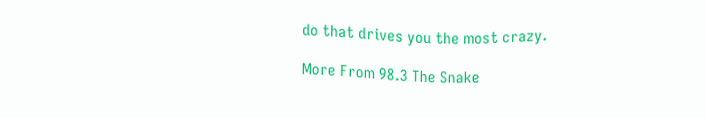do that drives you the most crazy.

More From 98.3 The Snake